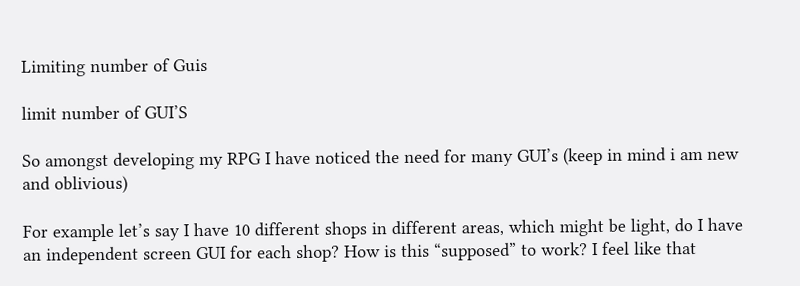Limiting number of Guis

limit number of GUI’S

So amongst developing my RPG I have noticed the need for many GUI’s (keep in mind i am new and oblivious)

For example let’s say I have 10 different shops in different areas, which might be light, do I have an independent screen GUI for each shop? How is this “supposed” to work? I feel like that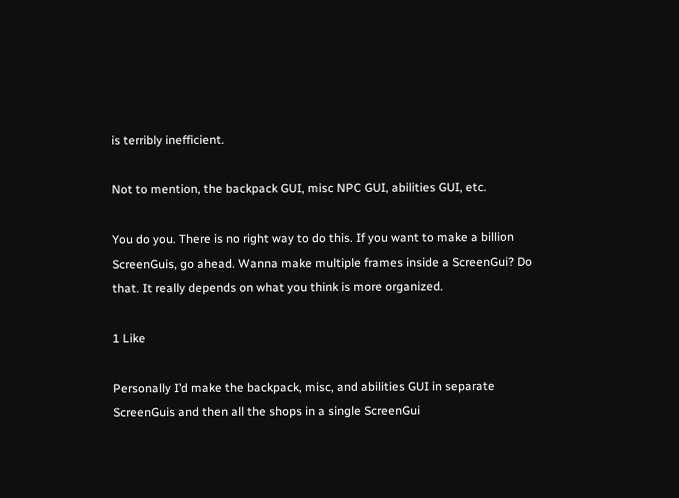is terribly inefficient.

Not to mention, the backpack GUI, misc NPC GUI, abilities GUI, etc.

You do you. There is no right way to do this. If you want to make a billion ScreenGuis, go ahead. Wanna make multiple frames inside a ScreenGui? Do that. It really depends on what you think is more organized.

1 Like

Personally I’d make the backpack, misc, and abilities GUI in separate ScreenGuis and then all the shops in a single ScreenGui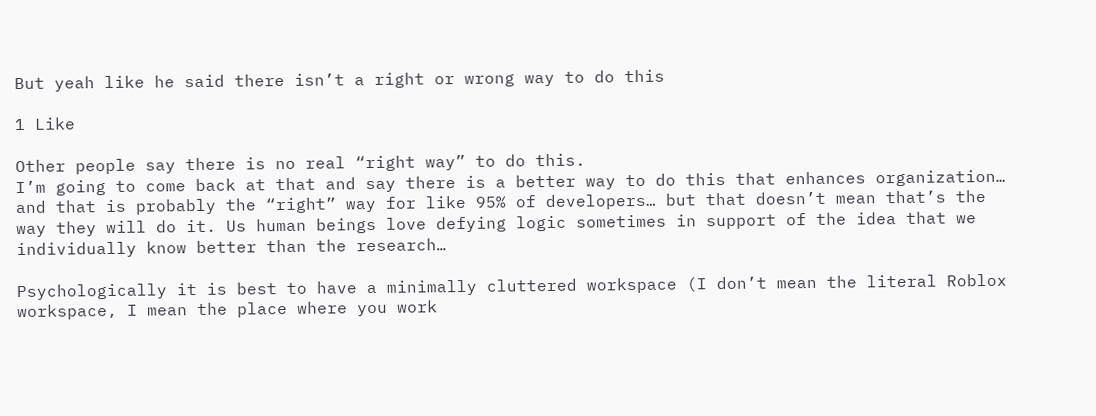But yeah like he said there isn’t a right or wrong way to do this

1 Like

Other people say there is no real “right way” to do this.
I’m going to come back at that and say there is a better way to do this that enhances organization… and that is probably the “right” way for like 95% of developers… but that doesn’t mean that’s the way they will do it. Us human beings love defying logic sometimes in support of the idea that we individually know better than the research…

Psychologically it is best to have a minimally cluttered workspace (I don’t mean the literal Roblox workspace, I mean the place where you work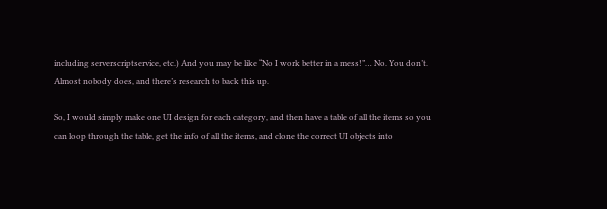including serverscriptservice, etc.) And you may be like “No I work better in a mess!”… No. You don’t. Almost nobody does, and there’s research to back this up.

So, I would simply make one UI design for each category, and then have a table of all the items so you can loop through the table, get the info of all the items, and clone the correct UI objects into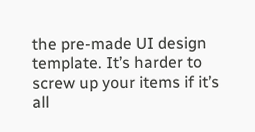the pre-made UI design template. It’s harder to screw up your items if it’s all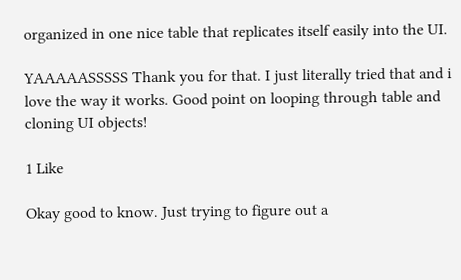organized in one nice table that replicates itself easily into the UI.

YAAAAASSSSS Thank you for that. I just literally tried that and i love the way it works. Good point on looping through table and cloning UI objects!

1 Like

Okay good to know. Just trying to figure out a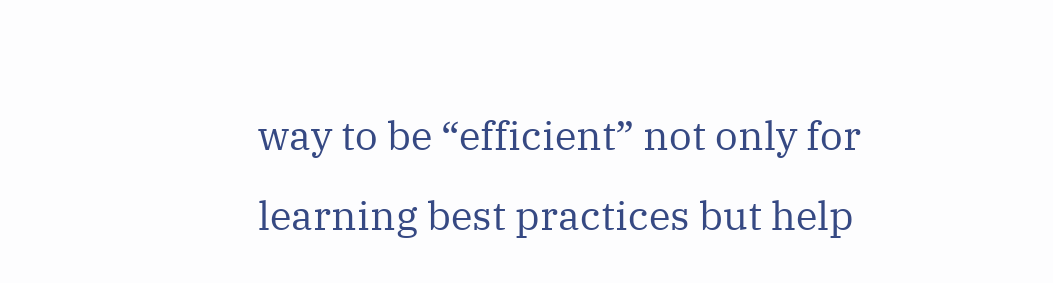way to be “efficient” not only for learning best practices but help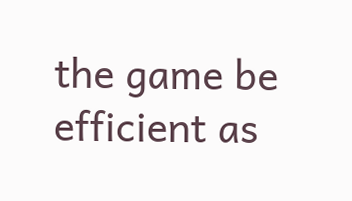the game be efficient as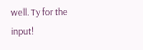well. Ty for the input!